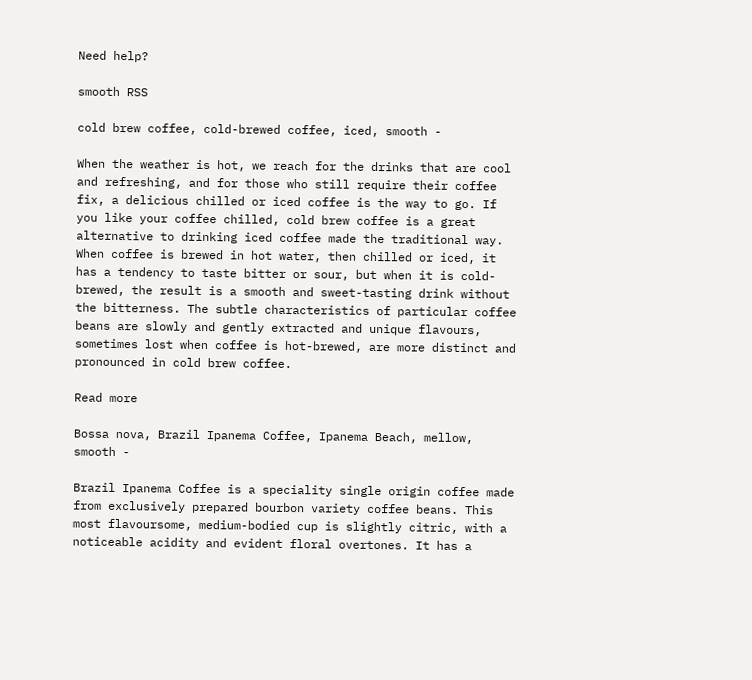Need help?

smooth RSS

cold brew coffee, cold-brewed coffee, iced, smooth -

When the weather is hot, we reach for the drinks that are cool and refreshing, and for those who still require their coffee fix, a delicious chilled or iced coffee is the way to go. If you like your coffee chilled, cold brew coffee is a great alternative to drinking iced coffee made the traditional way. When coffee is brewed in hot water, then chilled or iced, it has a tendency to taste bitter or sour, but when it is cold-brewed, the result is a smooth and sweet-tasting drink without the bitterness. The subtle characteristics of particular coffee beans are slowly and gently extracted and unique flavours, sometimes lost when coffee is hot-brewed, are more distinct and pronounced in cold brew coffee.

Read more

Bossa nova, Brazil Ipanema Coffee, Ipanema Beach, mellow, smooth -

Brazil Ipanema Coffee is a speciality single origin coffee made from exclusively prepared bourbon variety coffee beans. This most flavoursome, medium-bodied cup is slightly citric, with a noticeable acidity and evident floral overtones. It has a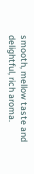smooth, mellow taste and delightful, rich aroma.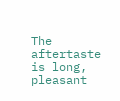The aftertaste is long, pleasant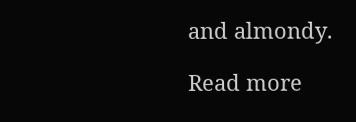and almondy.

Read more